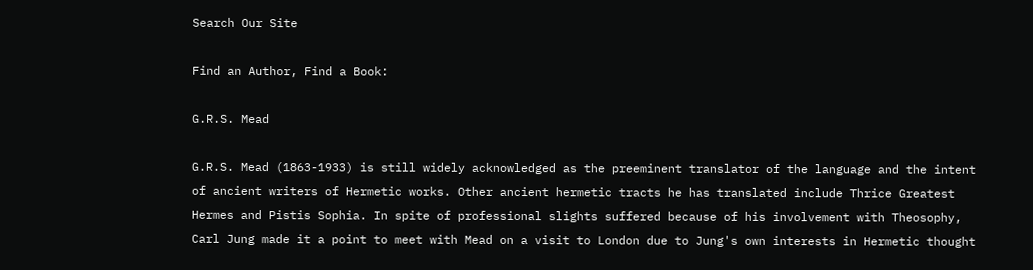Search Our Site

Find an Author, Find a Book:

G.R.S. Mead

G.R.S. Mead (1863-1933) is still widely acknowledged as the preeminent translator of the language and the intent of ancient writers of Hermetic works. Other ancient hermetic tracts he has translated include Thrice Greatest Hermes and Pistis Sophia. In spite of professional slights suffered because of his involvement with Theosophy, Carl Jung made it a point to meet with Mead on a visit to London due to Jung's own interests in Hermetic thought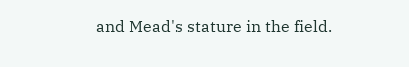and Mead's stature in the field.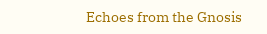Echoes from the Gnosis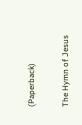(Paperback)

The Hymn of Jesus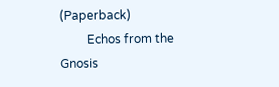(Paperback)
         Echos from the Gnosis